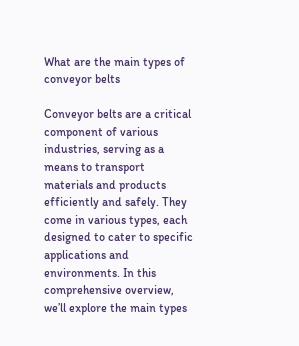What are the main types of conveyor belts

Conveyor belts are a critical component of various industries, serving as a means to transport materials and products efficiently and safely. They come in various types, each designed to cater to specific applications and environments. In this comprehensive overview, we’ll explore the main types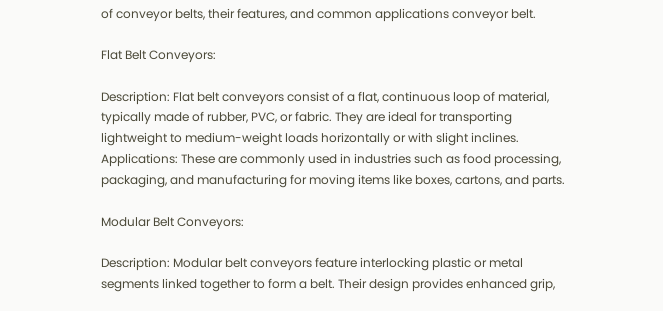of conveyor belts, their features, and common applications conveyor belt.

Flat Belt Conveyors:

Description: Flat belt conveyors consist of a flat, continuous loop of material, typically made of rubber, PVC, or fabric. They are ideal for transporting lightweight to medium-weight loads horizontally or with slight inclines.
Applications: These are commonly used in industries such as food processing, packaging, and manufacturing for moving items like boxes, cartons, and parts.

Modular Belt Conveyors:

Description: Modular belt conveyors feature interlocking plastic or metal segments linked together to form a belt. Their design provides enhanced grip,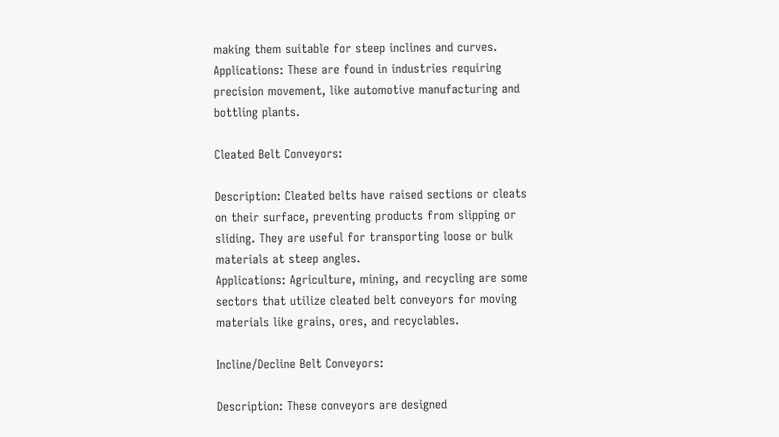making them suitable for steep inclines and curves.
Applications: These are found in industries requiring precision movement, like automotive manufacturing and bottling plants.

Cleated Belt Conveyors:

Description: Cleated belts have raised sections or cleats on their surface, preventing products from slipping or sliding. They are useful for transporting loose or bulk materials at steep angles.
Applications: Agriculture, mining, and recycling are some sectors that utilize cleated belt conveyors for moving materials like grains, ores, and recyclables.

Incline/Decline Belt Conveyors:

Description: These conveyors are designed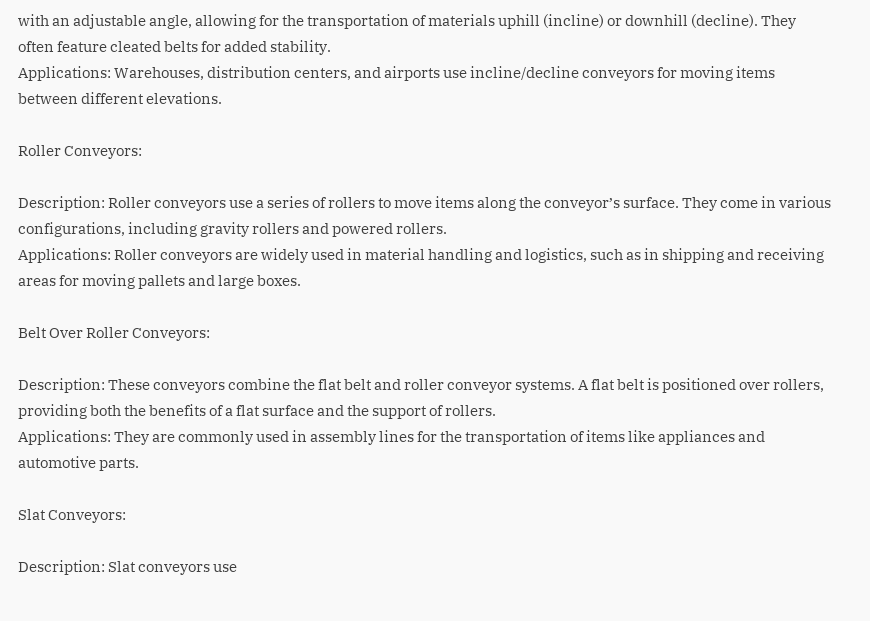with an adjustable angle, allowing for the transportation of materials uphill (incline) or downhill (decline). They often feature cleated belts for added stability.
Applications: Warehouses, distribution centers, and airports use incline/decline conveyors for moving items between different elevations.

Roller Conveyors:

Description: Roller conveyors use a series of rollers to move items along the conveyor’s surface. They come in various configurations, including gravity rollers and powered rollers.
Applications: Roller conveyors are widely used in material handling and logistics, such as in shipping and receiving areas for moving pallets and large boxes.

Belt Over Roller Conveyors:

Description: These conveyors combine the flat belt and roller conveyor systems. A flat belt is positioned over rollers, providing both the benefits of a flat surface and the support of rollers.
Applications: They are commonly used in assembly lines for the transportation of items like appliances and automotive parts.

Slat Conveyors:

Description: Slat conveyors use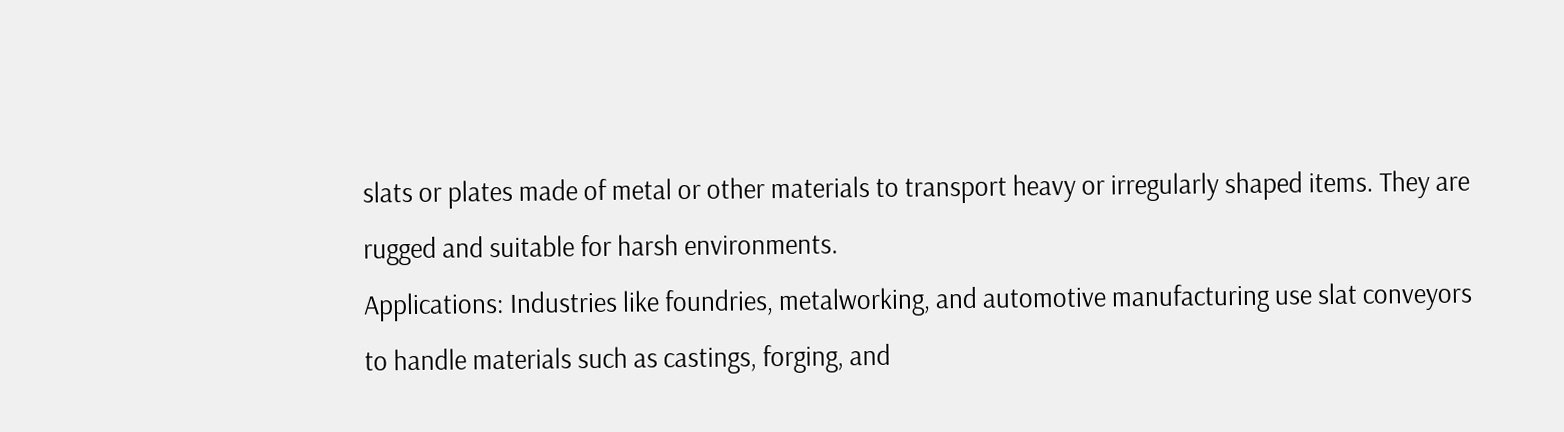slats or plates made of metal or other materials to transport heavy or irregularly shaped items. They are rugged and suitable for harsh environments.
Applications: Industries like foundries, metalworking, and automotive manufacturing use slat conveyors to handle materials such as castings, forging, and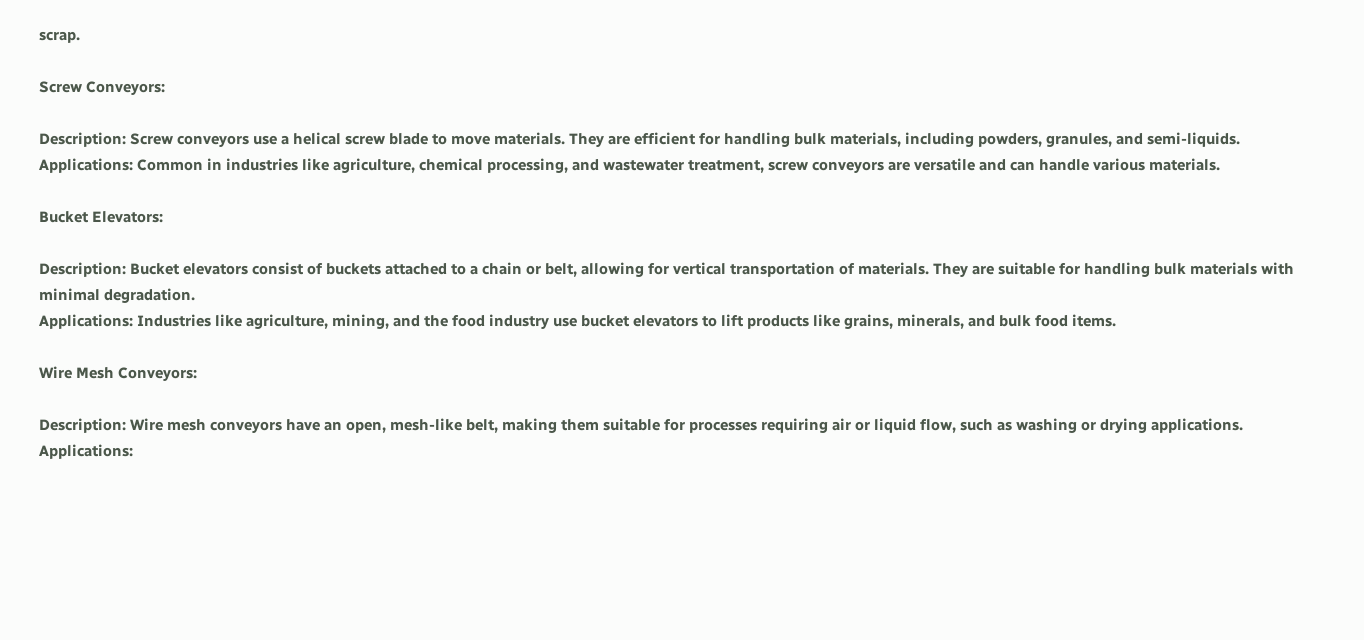scrap.

Screw Conveyors:

Description: Screw conveyors use a helical screw blade to move materials. They are efficient for handling bulk materials, including powders, granules, and semi-liquids.
Applications: Common in industries like agriculture, chemical processing, and wastewater treatment, screw conveyors are versatile and can handle various materials.

Bucket Elevators:

Description: Bucket elevators consist of buckets attached to a chain or belt, allowing for vertical transportation of materials. They are suitable for handling bulk materials with minimal degradation.
Applications: Industries like agriculture, mining, and the food industry use bucket elevators to lift products like grains, minerals, and bulk food items.

Wire Mesh Conveyors:

Description: Wire mesh conveyors have an open, mesh-like belt, making them suitable for processes requiring air or liquid flow, such as washing or drying applications.
Applications: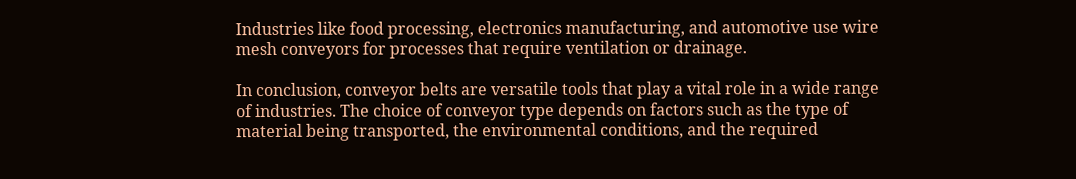Industries like food processing, electronics manufacturing, and automotive use wire mesh conveyors for processes that require ventilation or drainage.

In conclusion, conveyor belts are versatile tools that play a vital role in a wide range of industries. The choice of conveyor type depends on factors such as the type of material being transported, the environmental conditions, and the required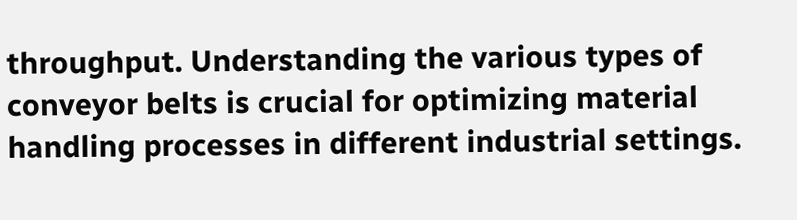throughput. Understanding the various types of conveyor belts is crucial for optimizing material handling processes in different industrial settings.